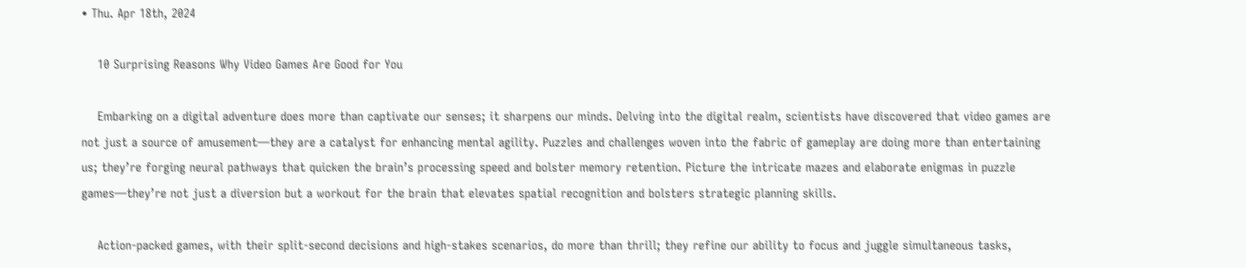• Thu. Apr 18th, 2024

    10 Surprising Reasons Why Video Games Are Good for You

    Embarking on a digital adventure does more than captivate our senses; it sharpens our minds. Delving into the digital realm, scientists have discovered that video games are not just a source of amusement—they are a catalyst for enhancing mental agility. Puzzles and challenges woven into the fabric of gameplay are doing more than entertaining us; they’re forging neural pathways that quicken the brain’s processing speed and bolster memory retention. Picture the intricate mazes and elaborate enigmas in puzzle games—they’re not just a diversion but a workout for the brain that elevates spatial recognition and bolsters strategic planning skills.

    Action-packed games, with their split-second decisions and high-stakes scenarios, do more than thrill; they refine our ability to focus and juggle simultaneous tasks,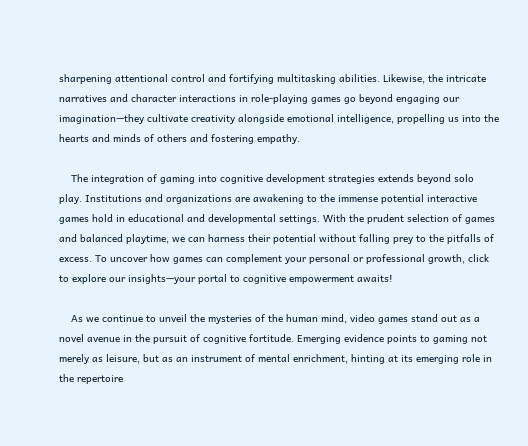sharpening attentional control and fortifying multitasking abilities. Likewise, the intricate narratives and character interactions in role-playing games go beyond engaging our imagination—they cultivate creativity alongside emotional intelligence, propelling us into the hearts and minds of others and fostering empathy.

    The integration of gaming into cognitive development strategies extends beyond solo play. Institutions and organizations are awakening to the immense potential interactive games hold in educational and developmental settings. With the prudent selection of games and balanced playtime, we can harness their potential without falling prey to the pitfalls of excess. To uncover how games can complement your personal or professional growth, click to explore our insights—your portal to cognitive empowerment awaits!

    As we continue to unveil the mysteries of the human mind, video games stand out as a novel avenue in the pursuit of cognitive fortitude. Emerging evidence points to gaming not merely as leisure, but as an instrument of mental enrichment, hinting at its emerging role in the repertoire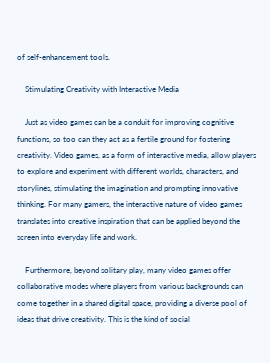of self-enhancement tools.

    Stimulating Creativity with Interactive Media

    Just as video games can be a conduit for improving cognitive functions, so too can they act as a fertile ground for fostering creativity. Video games, as a form of interactive media, allow players to explore and experiment with different worlds, characters, and storylines, stimulating the imagination and prompting innovative thinking. For many gamers, the interactive nature of video games translates into creative inspiration that can be applied beyond the screen into everyday life and work.

    Furthermore, beyond solitary play, many video games offer collaborative modes where players from various backgrounds can come together in a shared digital space, providing a diverse pool of ideas that drive creativity. This is the kind of social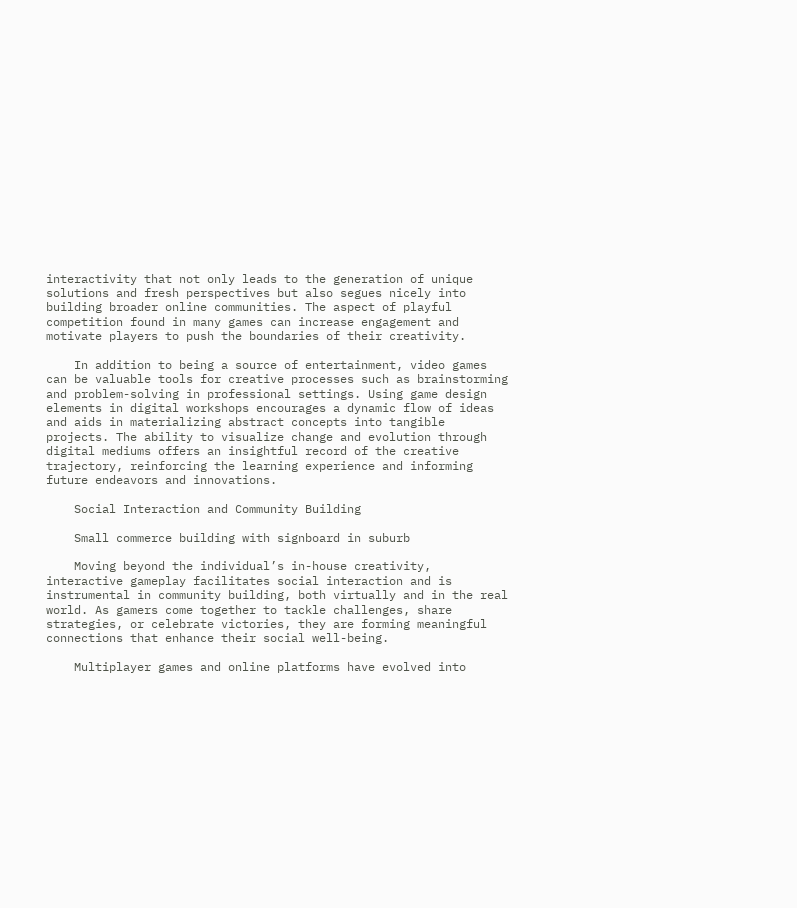interactivity that not only leads to the generation of unique solutions and fresh perspectives but also segues nicely into building broader online communities. The aspect of playful competition found in many games can increase engagement and motivate players to push the boundaries of their creativity.

    In addition to being a source of entertainment, video games can be valuable tools for creative processes such as brainstorming and problem-solving in professional settings. Using game design elements in digital workshops encourages a dynamic flow of ideas and aids in materializing abstract concepts into tangible projects. The ability to visualize change and evolution through digital mediums offers an insightful record of the creative trajectory, reinforcing the learning experience and informing future endeavors and innovations.

    Social Interaction and Community Building

    Small commerce building with signboard in suburb

    Moving beyond the individual’s in-house creativity, interactive gameplay facilitates social interaction and is instrumental in community building, both virtually and in the real world. As gamers come together to tackle challenges, share strategies, or celebrate victories, they are forming meaningful connections that enhance their social well-being.

    Multiplayer games and online platforms have evolved into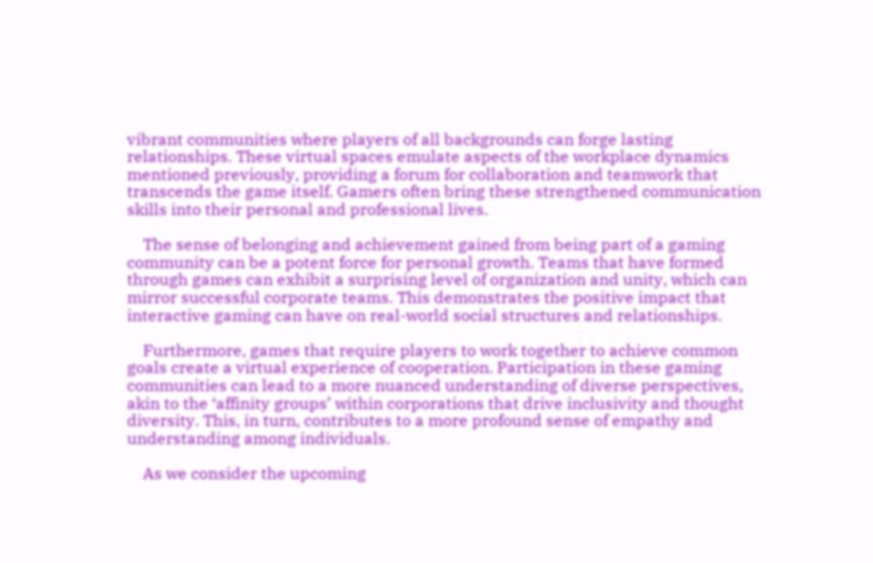vibrant communities where players of all backgrounds can forge lasting relationships. These virtual spaces emulate aspects of the workplace dynamics mentioned previously, providing a forum for collaboration and teamwork that transcends the game itself. Gamers often bring these strengthened communication skills into their personal and professional lives.

    The sense of belonging and achievement gained from being part of a gaming community can be a potent force for personal growth. Teams that have formed through games can exhibit a surprising level of organization and unity, which can mirror successful corporate teams. This demonstrates the positive impact that interactive gaming can have on real-world social structures and relationships.

    Furthermore, games that require players to work together to achieve common goals create a virtual experience of cooperation. Participation in these gaming communities can lead to a more nuanced understanding of diverse perspectives, akin to the ‘affinity groups’ within corporations that drive inclusivity and thought diversity. This, in turn, contributes to a more profound sense of empathy and understanding among individuals.

    As we consider the upcoming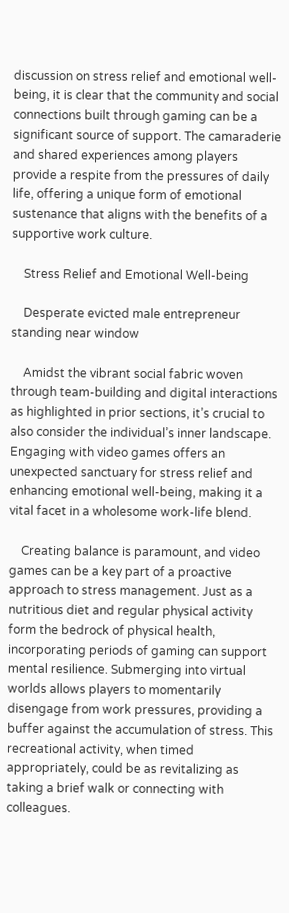discussion on stress relief and emotional well-being, it is clear that the community and social connections built through gaming can be a significant source of support. The camaraderie and shared experiences among players provide a respite from the pressures of daily life, offering a unique form of emotional sustenance that aligns with the benefits of a supportive work culture.

    Stress Relief and Emotional Well-being

    Desperate evicted male entrepreneur standing near window

    Amidst the vibrant social fabric woven through team-building and digital interactions as highlighted in prior sections, it’s crucial to also consider the individual’s inner landscape. Engaging with video games offers an unexpected sanctuary for stress relief and enhancing emotional well-being, making it a vital facet in a wholesome work-life blend.

    Creating balance is paramount, and video games can be a key part of a proactive approach to stress management. Just as a nutritious diet and regular physical activity form the bedrock of physical health, incorporating periods of gaming can support mental resilience. Submerging into virtual worlds allows players to momentarily disengage from work pressures, providing a buffer against the accumulation of stress. This recreational activity, when timed appropriately, could be as revitalizing as taking a brief walk or connecting with colleagues.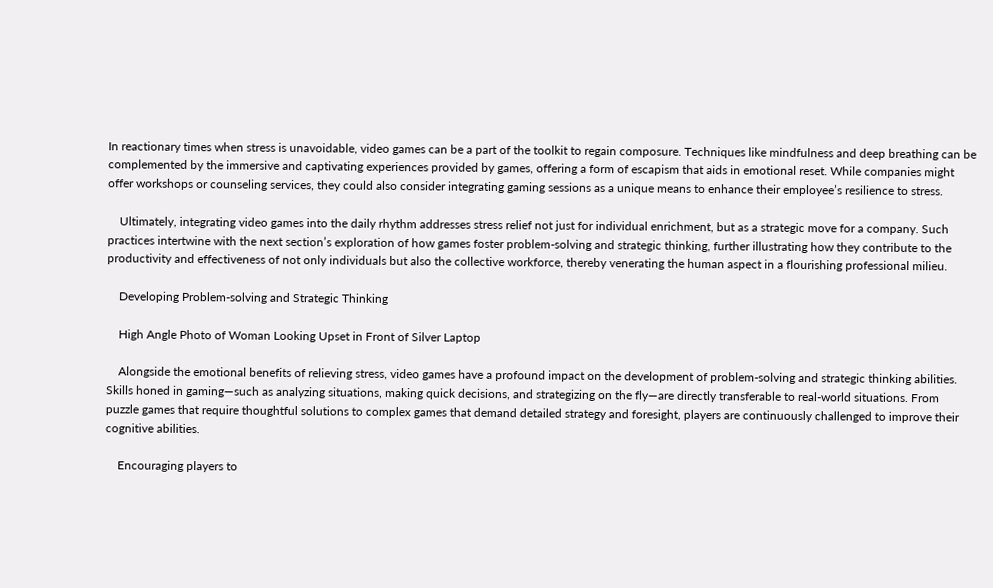In reactionary times when stress is unavoidable, video games can be a part of the toolkit to regain composure. Techniques like mindfulness and deep breathing can be complemented by the immersive and captivating experiences provided by games, offering a form of escapism that aids in emotional reset. While companies might offer workshops or counseling services, they could also consider integrating gaming sessions as a unique means to enhance their employee’s resilience to stress.

    Ultimately, integrating video games into the daily rhythm addresses stress relief not just for individual enrichment, but as a strategic move for a company. Such practices intertwine with the next section’s exploration of how games foster problem-solving and strategic thinking, further illustrating how they contribute to the productivity and effectiveness of not only individuals but also the collective workforce, thereby venerating the human aspect in a flourishing professional milieu.

    Developing Problem-solving and Strategic Thinking

    High Angle Photo of Woman Looking Upset in Front of Silver Laptop

    Alongside the emotional benefits of relieving stress, video games have a profound impact on the development of problem-solving and strategic thinking abilities. Skills honed in gaming—such as analyzing situations, making quick decisions, and strategizing on the fly—are directly transferable to real-world situations. From puzzle games that require thoughtful solutions to complex games that demand detailed strategy and foresight, players are continuously challenged to improve their cognitive abilities.

    Encouraging players to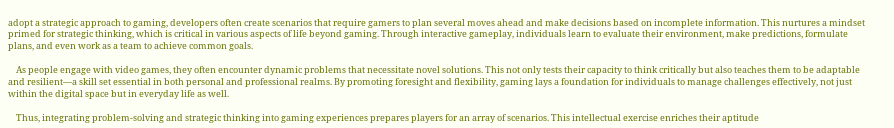adopt a strategic approach to gaming, developers often create scenarios that require gamers to plan several moves ahead and make decisions based on incomplete information. This nurtures a mindset primed for strategic thinking, which is critical in various aspects of life beyond gaming. Through interactive gameplay, individuals learn to evaluate their environment, make predictions, formulate plans, and even work as a team to achieve common goals.

    As people engage with video games, they often encounter dynamic problems that necessitate novel solutions. This not only tests their capacity to think critically but also teaches them to be adaptable and resilient—a skill set essential in both personal and professional realms. By promoting foresight and flexibility, gaming lays a foundation for individuals to manage challenges effectively, not just within the digital space but in everyday life as well.

    Thus, integrating problem-solving and strategic thinking into gaming experiences prepares players for an array of scenarios. This intellectual exercise enriches their aptitude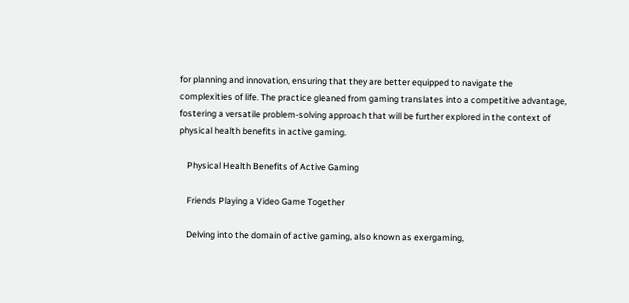for planning and innovation, ensuring that they are better equipped to navigate the complexities of life. The practice gleaned from gaming translates into a competitive advantage, fostering a versatile problem-solving approach that will be further explored in the context of physical health benefits in active gaming.

    Physical Health Benefits of Active Gaming

    Friends Playing a Video Game Together

    Delving into the domain of active gaming, also known as exergaming,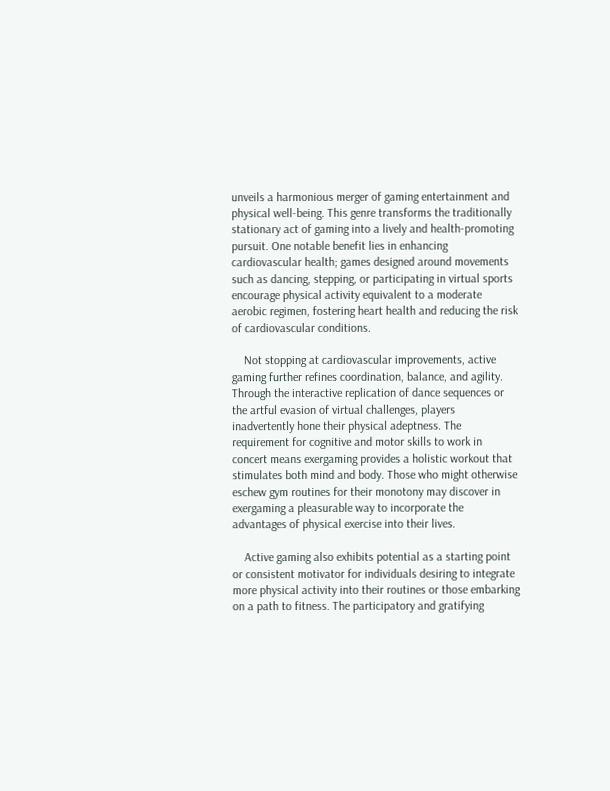unveils a harmonious merger of gaming entertainment and physical well-being. This genre transforms the traditionally stationary act of gaming into a lively and health-promoting pursuit. One notable benefit lies in enhancing cardiovascular health; games designed around movements such as dancing, stepping, or participating in virtual sports encourage physical activity equivalent to a moderate aerobic regimen, fostering heart health and reducing the risk of cardiovascular conditions.

    Not stopping at cardiovascular improvements, active gaming further refines coordination, balance, and agility. Through the interactive replication of dance sequences or the artful evasion of virtual challenges, players inadvertently hone their physical adeptness. The requirement for cognitive and motor skills to work in concert means exergaming provides a holistic workout that stimulates both mind and body. Those who might otherwise eschew gym routines for their monotony may discover in exergaming a pleasurable way to incorporate the advantages of physical exercise into their lives.

    Active gaming also exhibits potential as a starting point or consistent motivator for individuals desiring to integrate more physical activity into their routines or those embarking on a path to fitness. The participatory and gratifying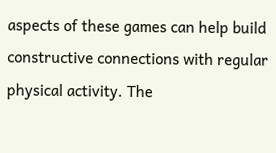aspects of these games can help build constructive connections with regular physical activity. The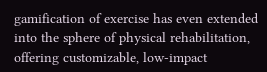gamification of exercise has even extended into the sphere of physical rehabilitation, offering customizable, low-impact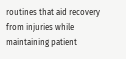routines that aid recovery from injuries while maintaining patient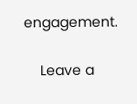engagement.

    Leave a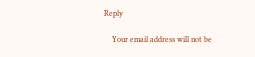Reply

    Your email address will not be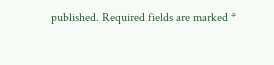published. Required fields are marked *